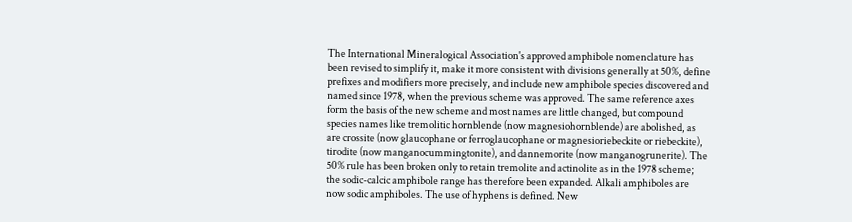The International Mineralogical Association's approved amphibole nomenclature has been revised to simplify it, make it more consistent with divisions generally at 50%, define prefixes and modifiers more precisely, and include new amphibole species discovered and named since 1978, when the previous scheme was approved. The same reference axes form the basis of the new scheme and most names are little changed, but compound species names like tremolitic hornblende (now magnesiohornblende) are abolished, as are crossite (now glaucophane or ferroglaucophane or magnesioriebeckite or riebeckite), tirodite (now manganocummingtonite), and dannemorite (now manganogrunerite). The 50% rule has been broken only to retain tremolite and actinolite as in the 1978 scheme; the sodic-calcic amphibole range has therefore been expanded. Alkali amphiboles are now sodic amphiboles. The use of hyphens is defined. New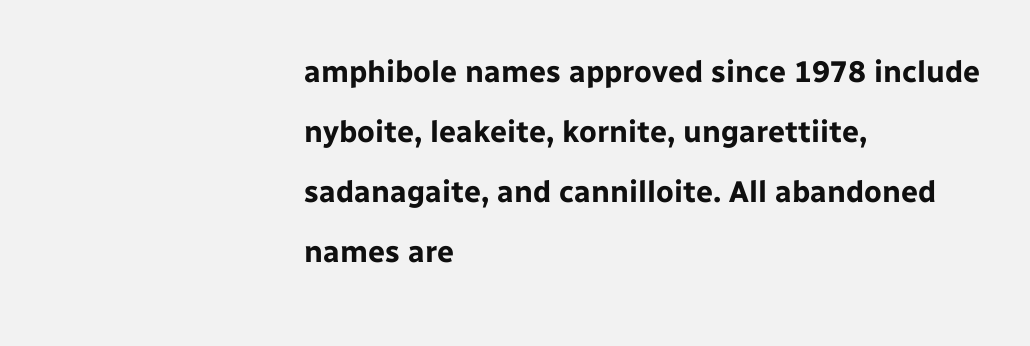amphibole names approved since 1978 include nyboite, leakeite, kornite, ungarettiite, sadanagaite, and cannilloite. All abandoned names are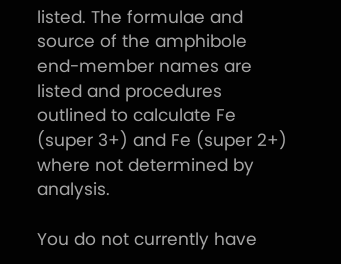listed. The formulae and source of the amphibole end-member names are listed and procedures outlined to calculate Fe (super 3+) and Fe (super 2+) where not determined by analysis.

You do not currently have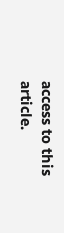access to this article.